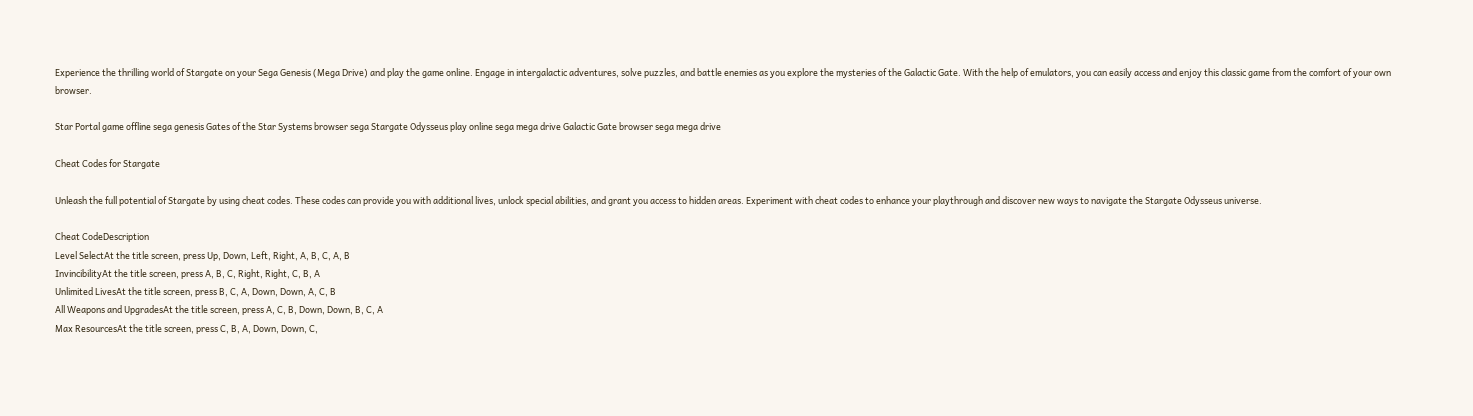Experience the thrilling world of Stargate on your Sega Genesis (Mega Drive) and play the game online. Engage in intergalactic adventures, solve puzzles, and battle enemies as you explore the mysteries of the Galactic Gate. With the help of emulators, you can easily access and enjoy this classic game from the comfort of your own browser.

Star Portal game offline sega genesis Gates of the Star Systems browser sega Stargate Odysseus play online sega mega drive Galactic Gate browser sega mega drive

Cheat Codes for Stargate

Unleash the full potential of Stargate by using cheat codes. These codes can provide you with additional lives, unlock special abilities, and grant you access to hidden areas. Experiment with cheat codes to enhance your playthrough and discover new ways to navigate the Stargate Odysseus universe.

Cheat CodeDescription
Level SelectAt the title screen, press Up, Down, Left, Right, A, B, C, A, B
InvincibilityAt the title screen, press A, B, C, Right, Right, C, B, A
Unlimited LivesAt the title screen, press B, C, A, Down, Down, A, C, B
All Weapons and UpgradesAt the title screen, press A, C, B, Down, Down, B, C, A
Max ResourcesAt the title screen, press C, B, A, Down, Down, C,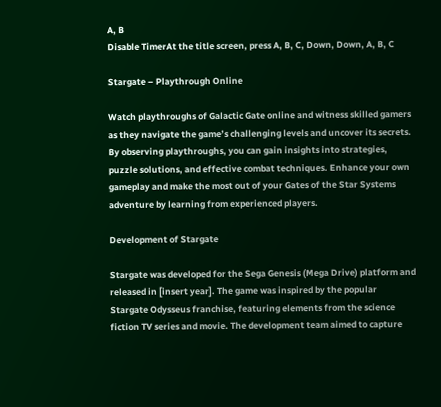A, B
Disable TimerAt the title screen, press A, B, C, Down, Down, A, B, C

Stargate – Playthrough Online

Watch playthroughs of Galactic Gate online and witness skilled gamers as they navigate the game’s challenging levels and uncover its secrets. By observing playthroughs, you can gain insights into strategies, puzzle solutions, and effective combat techniques. Enhance your own gameplay and make the most out of your Gates of the Star Systems adventure by learning from experienced players.

Development of Stargate

Stargate was developed for the Sega Genesis (Mega Drive) platform and released in [insert year]. The game was inspired by the popular Stargate Odysseus franchise, featuring elements from the science fiction TV series and movie. The development team aimed to capture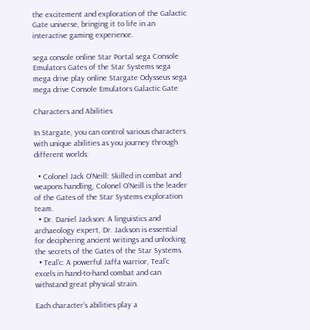the excitement and exploration of the Galactic Gate universe, bringing it to life in an interactive gaming experience.

sega console online Star Portal sega Console Emulators Gates of the Star Systems sega mega drive play online Stargate Odysseus sega mega drive Console Emulators Galactic Gate

Characters and Abilities

In Stargate, you can control various characters with unique abilities as you journey through different worlds:

  • Colonel Jack O’Neill: Skilled in combat and weapons handling, Colonel O’Neill is the leader of the Gates of the Star Systems exploration team.
  • Dr. Daniel Jackson: A linguistics and archaeology expert, Dr. Jackson is essential for deciphering ancient writings and unlocking the secrets of the Gates of the Star Systems.
  • Teal’c: A powerful Jaffa warrior, Teal’c excels in hand-to-hand combat and can withstand great physical strain.

Each character’s abilities play a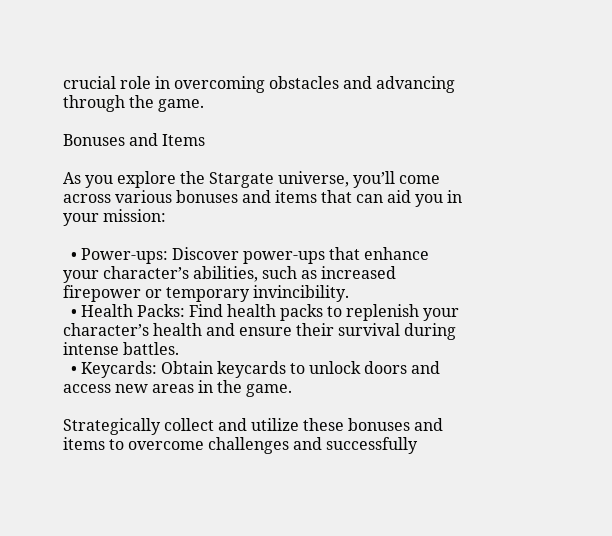crucial role in overcoming obstacles and advancing through the game.

Bonuses and Items

As you explore the Stargate universe, you’ll come across various bonuses and items that can aid you in your mission:

  • Power-ups: Discover power-ups that enhance your character’s abilities, such as increased firepower or temporary invincibility.
  • Health Packs: Find health packs to replenish your character’s health and ensure their survival during intense battles.
  • Keycards: Obtain keycards to unlock doors and access new areas in the game.

Strategically collect and utilize these bonuses and items to overcome challenges and successfully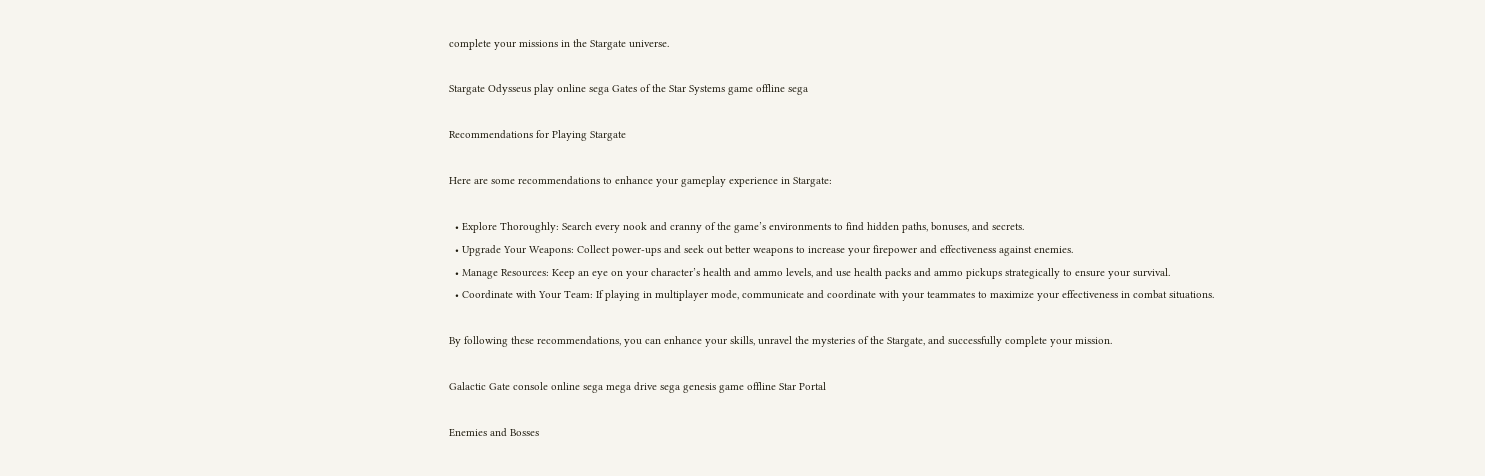complete your missions in the Stargate universe.

Stargate Odysseus play online sega Gates of the Star Systems game offline sega

Recommendations for Playing Stargate

Here are some recommendations to enhance your gameplay experience in Stargate:

  • Explore Thoroughly: Search every nook and cranny of the game’s environments to find hidden paths, bonuses, and secrets.
  • Upgrade Your Weapons: Collect power-ups and seek out better weapons to increase your firepower and effectiveness against enemies.
  • Manage Resources: Keep an eye on your character’s health and ammo levels, and use health packs and ammo pickups strategically to ensure your survival.
  • Coordinate with Your Team: If playing in multiplayer mode, communicate and coordinate with your teammates to maximize your effectiveness in combat situations.

By following these recommendations, you can enhance your skills, unravel the mysteries of the Stargate, and successfully complete your mission.

Galactic Gate console online sega mega drive sega genesis game offline Star Portal

Enemies and Bosses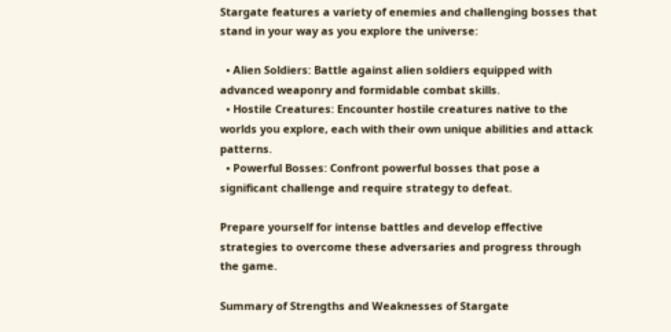Stargate features a variety of enemies and challenging bosses that stand in your way as you explore the universe:

  • Alien Soldiers: Battle against alien soldiers equipped with advanced weaponry and formidable combat skills.
  • Hostile Creatures: Encounter hostile creatures native to the worlds you explore, each with their own unique abilities and attack patterns.
  • Powerful Bosses: Confront powerful bosses that pose a significant challenge and require strategy to defeat.

Prepare yourself for intense battles and develop effective strategies to overcome these adversaries and progress through the game.

Summary of Strengths and Weaknesses of Stargate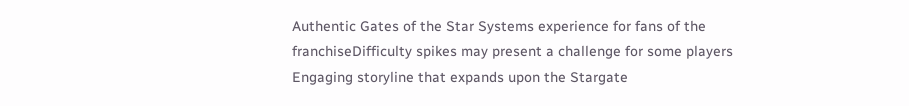Authentic Gates of the Star Systems experience for fans of the franchiseDifficulty spikes may present a challenge for some players
Engaging storyline that expands upon the Stargate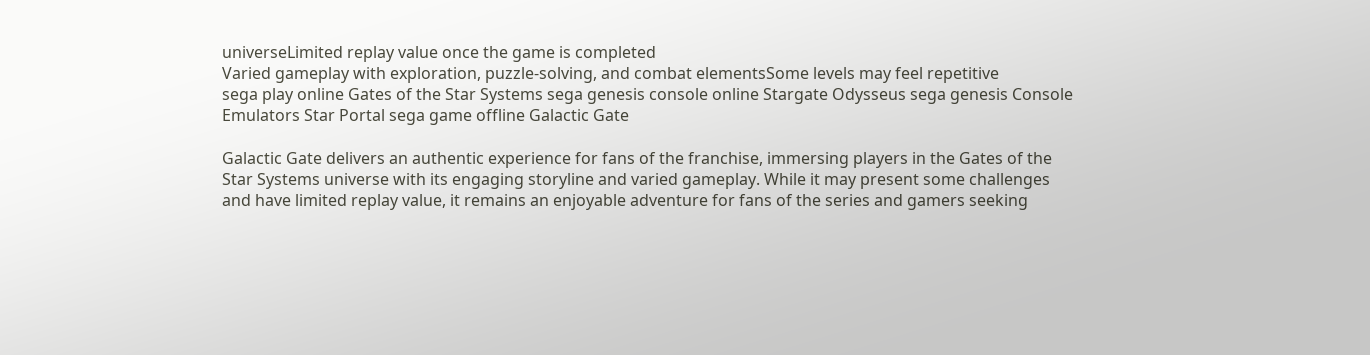universeLimited replay value once the game is completed
Varied gameplay with exploration, puzzle-solving, and combat elementsSome levels may feel repetitive
sega play online Gates of the Star Systems sega genesis console online Stargate Odysseus sega genesis Console Emulators Star Portal sega game offline Galactic Gate

Galactic Gate delivers an authentic experience for fans of the franchise, immersing players in the Gates of the Star Systems universe with its engaging storyline and varied gameplay. While it may present some challenges and have limited replay value, it remains an enjoyable adventure for fans of the series and gamers seeking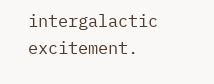intergalactic excitement.